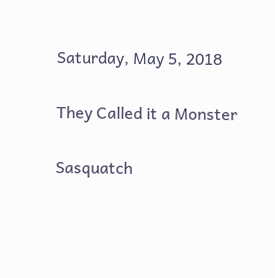Saturday, May 5, 2018

They Called it a Monster

Sasquatch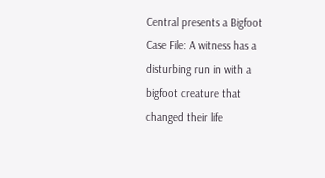Central presents a Bigfoot Case File: A witness has a disturbing run in with a bigfoot creature that changed their life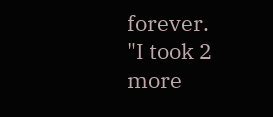forever.
"I took 2 more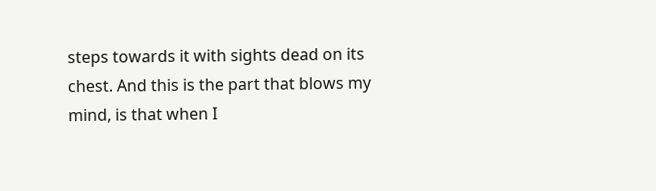steps towards it with sights dead on its chest. And this is the part that blows my mind, is that when I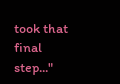took that final step..."